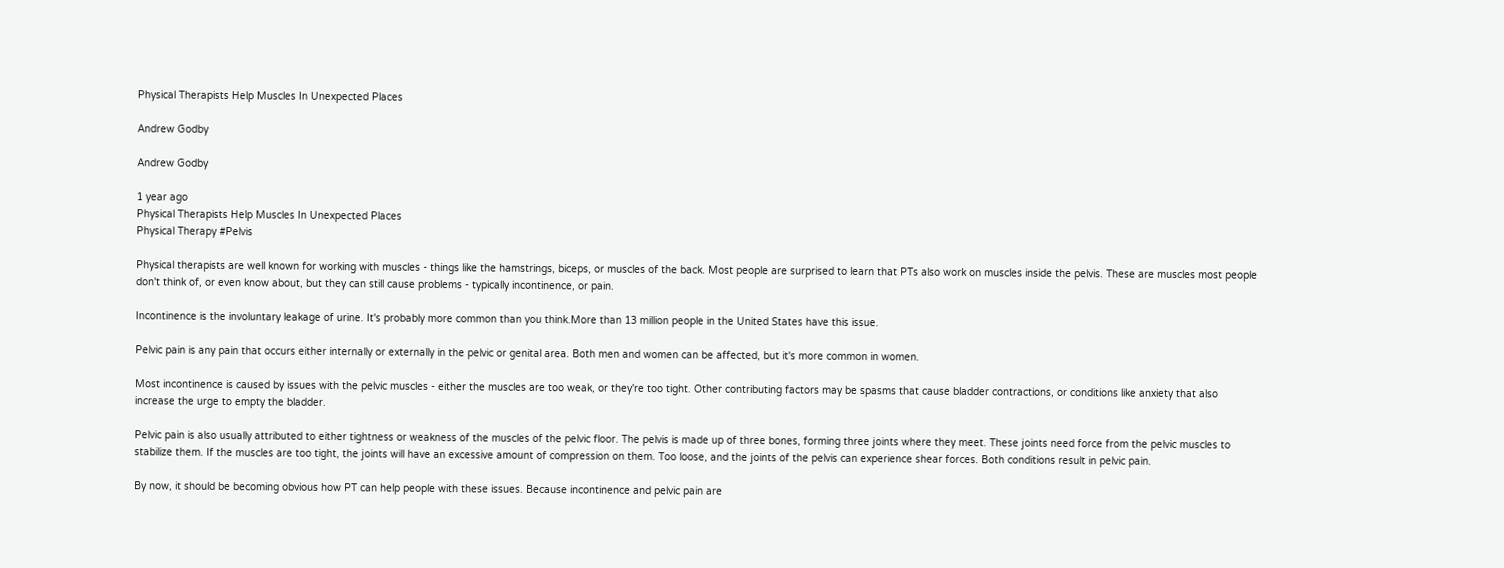Physical Therapists Help Muscles In Unexpected Places

Andrew Godby

Andrew Godby

1 year ago
Physical Therapists Help Muscles In Unexpected Places
Physical Therapy #Pelvis

Physical therapists are well known for working with muscles - things like the hamstrings, biceps, or muscles of the back. Most people are surprised to learn that PTs also work on muscles inside the pelvis. These are muscles most people don't think of, or even know about, but they can still cause problems - typically incontinence, or pain.

Incontinence is the involuntary leakage of urine. It's probably more common than you think.More than 13 million people in the United States have this issue.

Pelvic pain is any pain that occurs either internally or externally in the pelvic or genital area. Both men and women can be affected, but it's more common in women.

Most incontinence is caused by issues with the pelvic muscles - either the muscles are too weak, or they're too tight. Other contributing factors may be spasms that cause bladder contractions, or conditions like anxiety that also increase the urge to empty the bladder.

Pelvic pain is also usually attributed to either tightness or weakness of the muscles of the pelvic floor. The pelvis is made up of three bones, forming three joints where they meet. These joints need force from the pelvic muscles to stabilize them. If the muscles are too tight, the joints will have an excessive amount of compression on them. Too loose, and the joints of the pelvis can experience shear forces. Both conditions result in pelvic pain.

By now, it should be becoming obvious how PT can help people with these issues. Because incontinence and pelvic pain are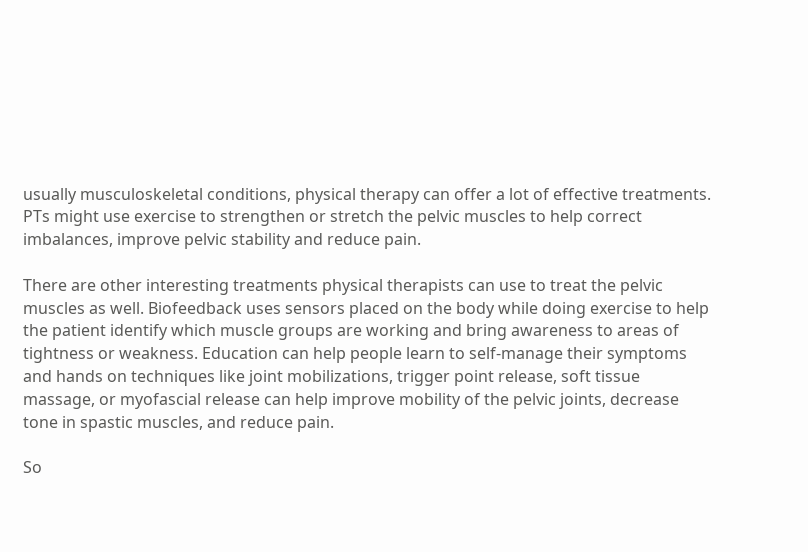usually musculoskeletal conditions, physical therapy can offer a lot of effective treatments. PTs might use exercise to strengthen or stretch the pelvic muscles to help correct imbalances, improve pelvic stability and reduce pain.

There are other interesting treatments physical therapists can use to treat the pelvic muscles as well. Biofeedback uses sensors placed on the body while doing exercise to help the patient identify which muscle groups are working and bring awareness to areas of tightness or weakness. Education can help people learn to self-manage their symptoms and hands on techniques like joint mobilizations, trigger point release, soft tissue massage, or myofascial release can help improve mobility of the pelvic joints, decrease tone in spastic muscles, and reduce pain.

So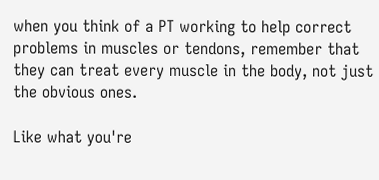when you think of a PT working to help correct problems in muscles or tendons, remember that they can treat every muscle in the body, not just the obvious ones.

Like what you're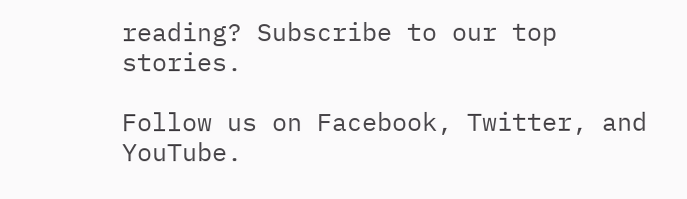reading? Subscribe to our top stories.

Follow us on Facebook, Twitter, and YouTube.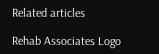Related articles

Rehab Associates Logo